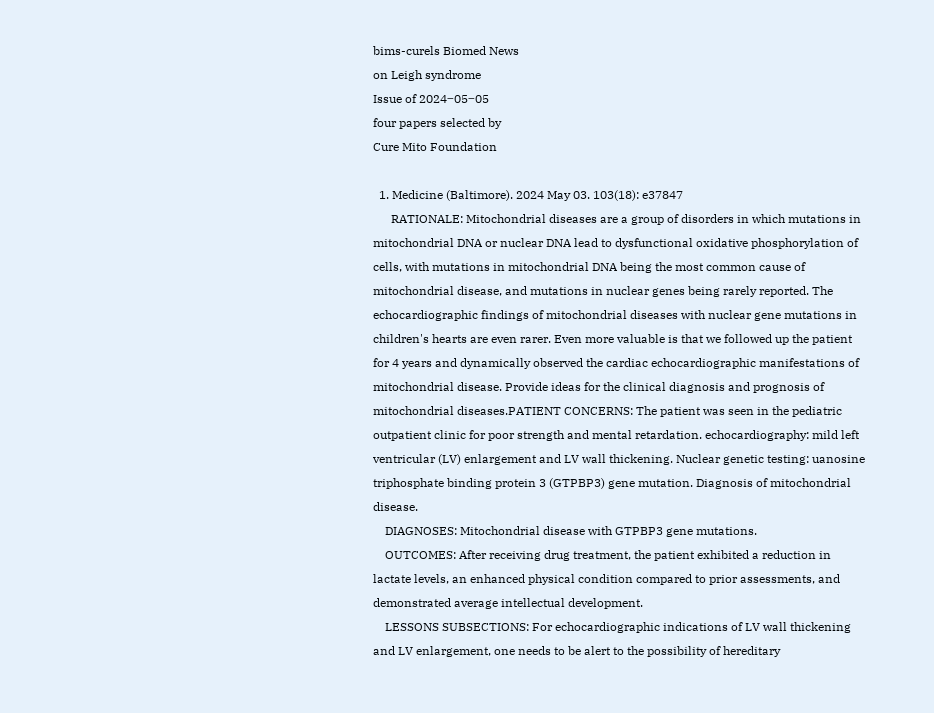bims-curels Biomed News
on Leigh syndrome
Issue of 2024‒05‒05
four papers selected by
Cure Mito Foundation

  1. Medicine (Baltimore). 2024 May 03. 103(18): e37847
      RATIONALE: Mitochondrial diseases are a group of disorders in which mutations in mitochondrial DNA or nuclear DNA lead to dysfunctional oxidative phosphorylation of cells, with mutations in mitochondrial DNA being the most common cause of mitochondrial disease, and mutations in nuclear genes being rarely reported. The echocardiographic findings of mitochondrial diseases with nuclear gene mutations in children's hearts are even rarer. Even more valuable is that we followed up the patient for 4 years and dynamically observed the cardiac echocardiographic manifestations of mitochondrial disease. Provide ideas for the clinical diagnosis and prognosis of mitochondrial diseases.PATIENT CONCERNS: The patient was seen in the pediatric outpatient clinic for poor strength and mental retardation. echocardiography: mild left ventricular (LV) enlargement and LV wall thickening. Nuclear genetic testing: uanosine triphosphate binding protein 3 (GTPBP3) gene mutation. Diagnosis of mitochondrial disease.
    DIAGNOSES: Mitochondrial disease with GTPBP3 gene mutations.
    OUTCOMES: After receiving drug treatment, the patient exhibited a reduction in lactate levels, an enhanced physical condition compared to prior assessments, and demonstrated average intellectual development.
    LESSONS SUBSECTIONS: For echocardiographic indications of LV wall thickening and LV enlargement, one needs to be alert to the possibility of hereditary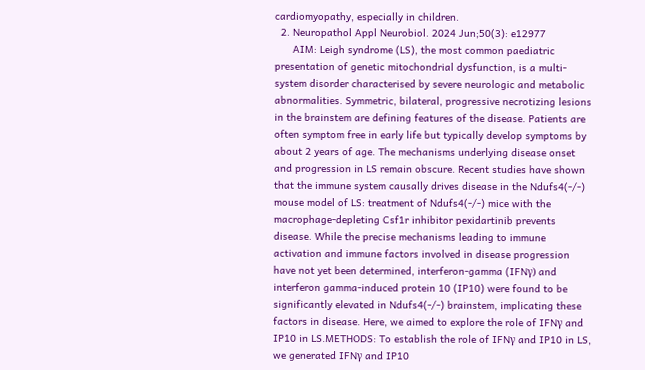cardiomyopathy, especially in children.
  2. Neuropathol Appl Neurobiol. 2024 Jun;50(3): e12977
      AIM: Leigh syndrome (LS), the most common paediatric presentation of genetic mitochondrial dysfunction, is a multi-system disorder characterised by severe neurologic and metabolic abnormalities. Symmetric, bilateral, progressive necrotizing lesions in the brainstem are defining features of the disease. Patients are often symptom free in early life but typically develop symptoms by about 2 years of age. The mechanisms underlying disease onset and progression in LS remain obscure. Recent studies have shown that the immune system causally drives disease in the Ndufs4(-/-) mouse model of LS: treatment of Ndufs4(-/-) mice with the macrophage-depleting Csf1r inhibitor pexidartinib prevents disease. While the precise mechanisms leading to immune activation and immune factors involved in disease progression have not yet been determined, interferon-gamma (IFNγ) and interferon gamma-induced protein 10 (IP10) were found to be significantly elevated in Ndufs4(-/-) brainstem, implicating these factors in disease. Here, we aimed to explore the role of IFNγ and IP10 in LS.METHODS: To establish the role of IFNγ and IP10 in LS, we generated IFNγ and IP10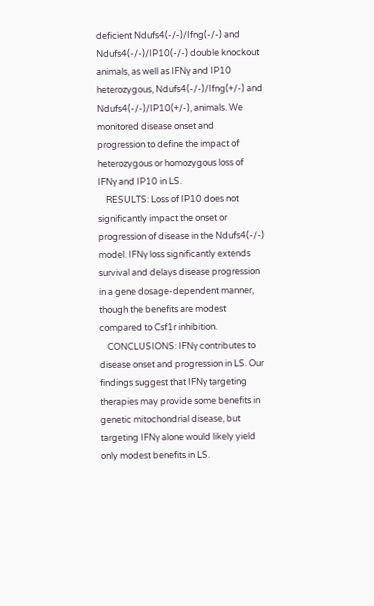deficient Ndufs4(-/-)/Ifng(-/-) and Ndufs4(-/-)/IP10(-/-) double knockout animals, as well as IFNγ and IP10 heterozygous, Ndufs4(-/-)/Ifng(+/-) and Ndufs4(-/-)/IP10(+/-), animals. We monitored disease onset and progression to define the impact of heterozygous or homozygous loss of IFNγ and IP10 in LS.
    RESULTS: Loss of IP10 does not significantly impact the onset or progression of disease in the Ndufs4(-/-) model. IFNγ loss significantly extends survival and delays disease progression in a gene dosage-dependent manner, though the benefits are modest compared to Csf1r inhibition.
    CONCLUSIONS: IFNγ contributes to disease onset and progression in LS. Our findings suggest that IFNγ targeting therapies may provide some benefits in genetic mitochondrial disease, but targeting IFNγ alone would likely yield only modest benefits in LS.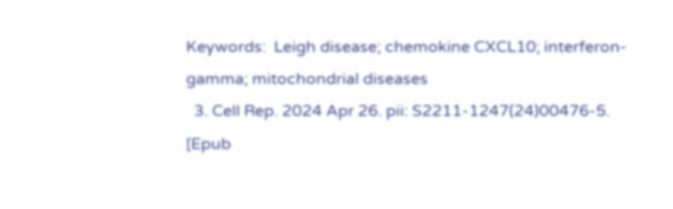Keywords:  Leigh disease; chemokine CXCL10; interferon‐gamma; mitochondrial diseases
  3. Cell Rep. 2024 Apr 26. pii: S2211-1247(24)00476-5. [Epub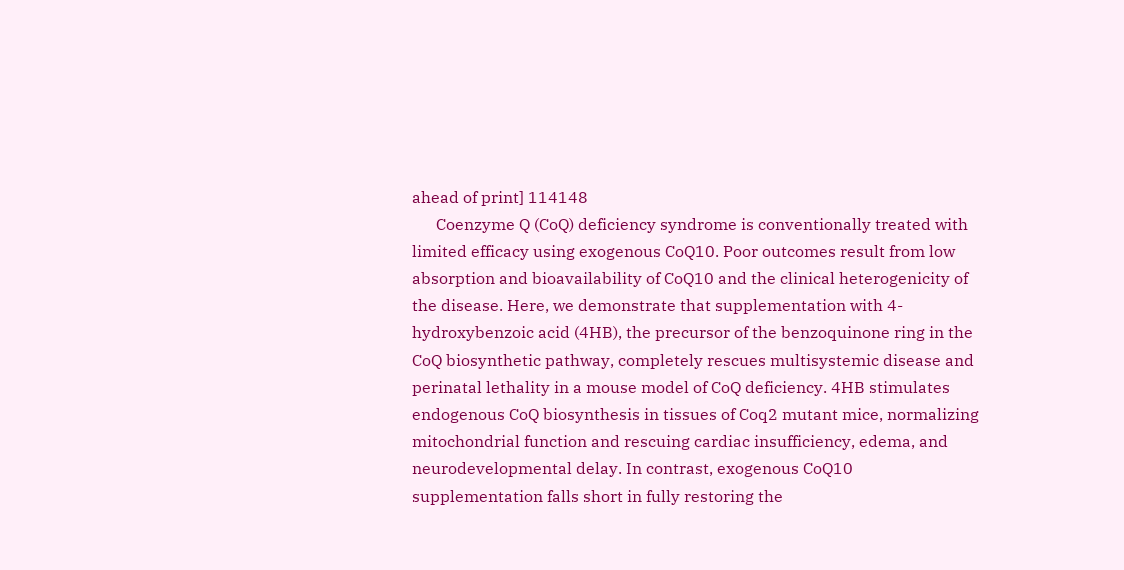ahead of print] 114148
      Coenzyme Q (CoQ) deficiency syndrome is conventionally treated with limited efficacy using exogenous CoQ10. Poor outcomes result from low absorption and bioavailability of CoQ10 and the clinical heterogenicity of the disease. Here, we demonstrate that supplementation with 4-hydroxybenzoic acid (4HB), the precursor of the benzoquinone ring in the CoQ biosynthetic pathway, completely rescues multisystemic disease and perinatal lethality in a mouse model of CoQ deficiency. 4HB stimulates endogenous CoQ biosynthesis in tissues of Coq2 mutant mice, normalizing mitochondrial function and rescuing cardiac insufficiency, edema, and neurodevelopmental delay. In contrast, exogenous CoQ10 supplementation falls short in fully restoring the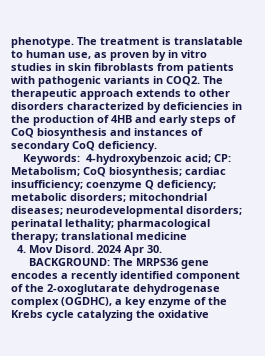phenotype. The treatment is translatable to human use, as proven by in vitro studies in skin fibroblasts from patients with pathogenic variants in COQ2. The therapeutic approach extends to other disorders characterized by deficiencies in the production of 4HB and early steps of CoQ biosynthesis and instances of secondary CoQ deficiency.
    Keywords:  4-hydroxybenzoic acid; CP: Metabolism; CoQ biosynthesis; cardiac insufficiency; coenzyme Q deficiency; metabolic disorders; mitochondrial diseases; neurodevelopmental disorders; perinatal lethality; pharmacological therapy; translational medicine
  4. Mov Disord. 2024 Apr 30.
      BACKGROUND: The MRPS36 gene encodes a recently identified component of the 2-oxoglutarate dehydrogenase complex (OGDHC), a key enzyme of the Krebs cycle catalyzing the oxidative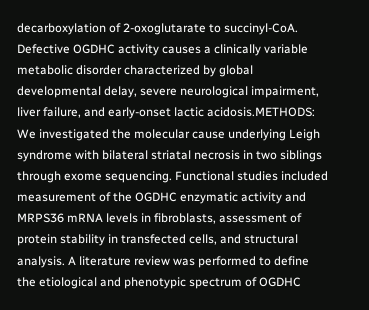decarboxylation of 2-oxoglutarate to succinyl-CoA. Defective OGDHC activity causes a clinically variable metabolic disorder characterized by global developmental delay, severe neurological impairment, liver failure, and early-onset lactic acidosis.METHODS: We investigated the molecular cause underlying Leigh syndrome with bilateral striatal necrosis in two siblings through exome sequencing. Functional studies included measurement of the OGDHC enzymatic activity and MRPS36 mRNA levels in fibroblasts, assessment of protein stability in transfected cells, and structural analysis. A literature review was performed to define the etiological and phenotypic spectrum of OGDHC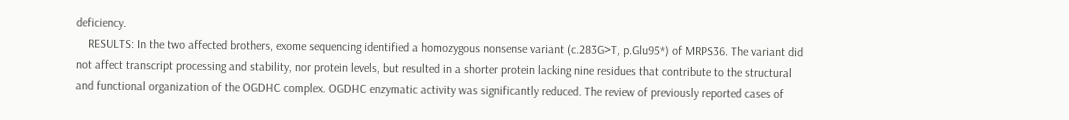deficiency.
    RESULTS: In the two affected brothers, exome sequencing identified a homozygous nonsense variant (c.283G>T, p.Glu95*) of MRPS36. The variant did not affect transcript processing and stability, nor protein levels, but resulted in a shorter protein lacking nine residues that contribute to the structural and functional organization of the OGDHC complex. OGDHC enzymatic activity was significantly reduced. The review of previously reported cases of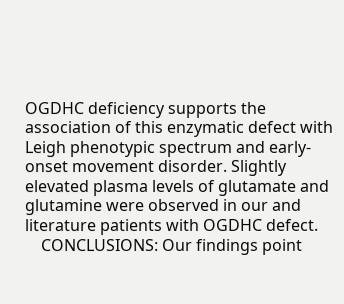OGDHC deficiency supports the association of this enzymatic defect with Leigh phenotypic spectrum and early-onset movement disorder. Slightly elevated plasma levels of glutamate and glutamine were observed in our and literature patients with OGDHC defect.
    CONCLUSIONS: Our findings point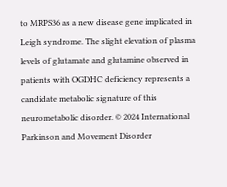to MRPS36 as a new disease gene implicated in Leigh syndrome. The slight elevation of plasma levels of glutamate and glutamine observed in patients with OGDHC deficiency represents a candidate metabolic signature of this neurometabolic disorder. © 2024 International Parkinson and Movement Disorder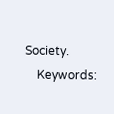Society.
    Keywords: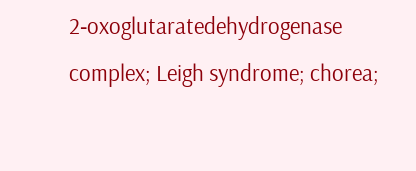2‐oxoglutaratedehydrogenase complex; Leigh syndrome; chorea;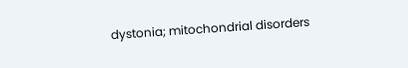dystonia; mitochondrial disorders